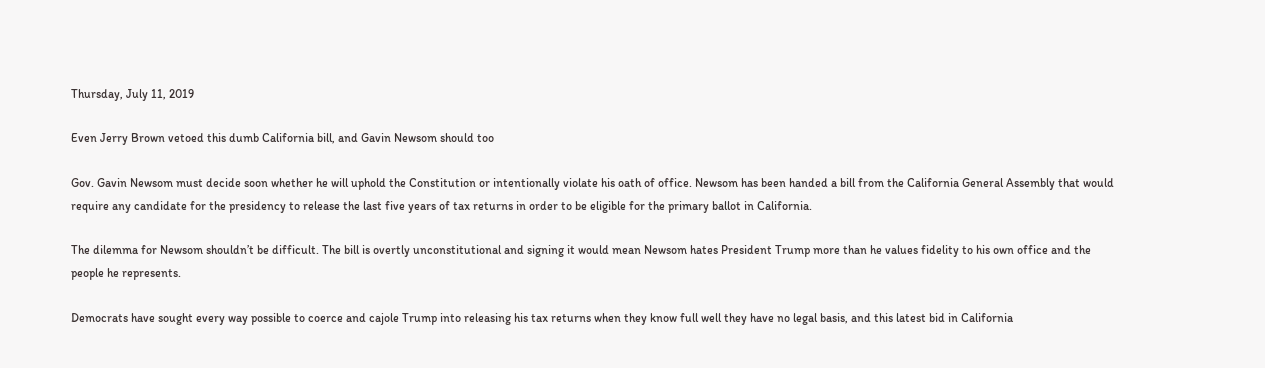Thursday, July 11, 2019

Even Jerry Brown vetoed this dumb California bill, and Gavin Newsom should too

Gov. Gavin Newsom must decide soon whether he will uphold the Constitution or intentionally violate his oath of office. Newsom has been handed a bill from the California General Assembly that would require any candidate for the presidency to release the last five years of tax returns in order to be eligible for the primary ballot in California.

The dilemma for Newsom shouldn’t be difficult. The bill is overtly unconstitutional and signing it would mean Newsom hates President Trump more than he values fidelity to his own office and the people he represents.

Democrats have sought every way possible to coerce and cajole Trump into releasing his tax returns when they know full well they have no legal basis, and this latest bid in California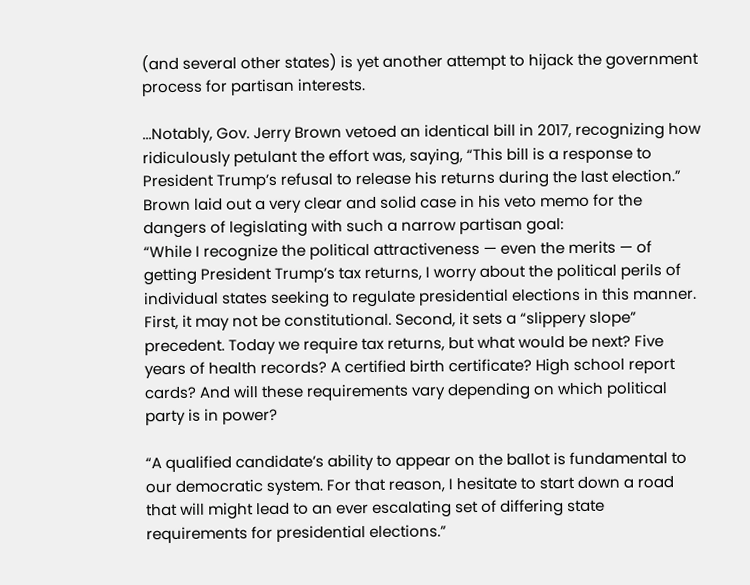(and several other states) is yet another attempt to hijack the government process for partisan interests.

...Notably, Gov. Jerry Brown vetoed an identical bill in 2017, recognizing how ridiculously petulant the effort was, saying, “This bill is a response to President Trump’s refusal to release his returns during the last election.” Brown laid out a very clear and solid case in his veto memo for the dangers of legislating with such a narrow partisan goal:
“While I recognize the political attractiveness — even the merits — of getting President Trump’s tax returns, I worry about the political perils of individual states seeking to regulate presidential elections in this manner. First, it may not be constitutional. Second, it sets a “slippery slope” precedent. Today we require tax returns, but what would be next? Five years of health records? A certified birth certificate? High school report cards? And will these requirements vary depending on which political party is in power?

“A qualified candidate’s ability to appear on the ballot is fundamental to our democratic system. For that reason, I hesitate to start down a road that will might lead to an ever escalating set of differing state requirements for presidential elections.”